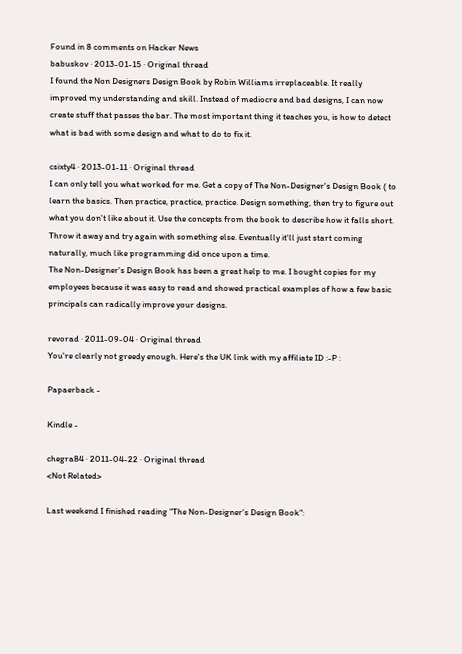Found in 8 comments on Hacker News
babuskov · 2013-01-15 · Original thread
I found the Non Designers Design Book by Robin Williams irreplaceable. It really improved my understanding and skill. Instead of mediocre and bad designs, I can now create stuff that passes the bar. The most important thing it teaches you, is how to detect what is bad with some design and what to do to fix it.

csixty4 · 2013-01-11 · Original thread
I can only tell you what worked for me. Get a copy of The Non-Designer's Design Book ( to learn the basics. Then practice, practice, practice. Design something, then try to figure out what you don't like about it. Use the concepts from the book to describe how it falls short. Throw it away and try again with something else. Eventually it'll just start coming naturally, much like programming did once upon a time.
The Non-Designer's Design Book has been a great help to me. I bought copies for my employees because it was easy to read and showed practical examples of how a few basic principals can radically improve your designs.

revorad · 2011-09-04 · Original thread
You're clearly not greedy enough. Here's the UK link with my affiliate ID :-P :

Papaerback -

Kindle -

chegra84 · 2011-04-22 · Original thread
<Not Related>

Last weekend I finished reading "The Non-Designer's Design Book":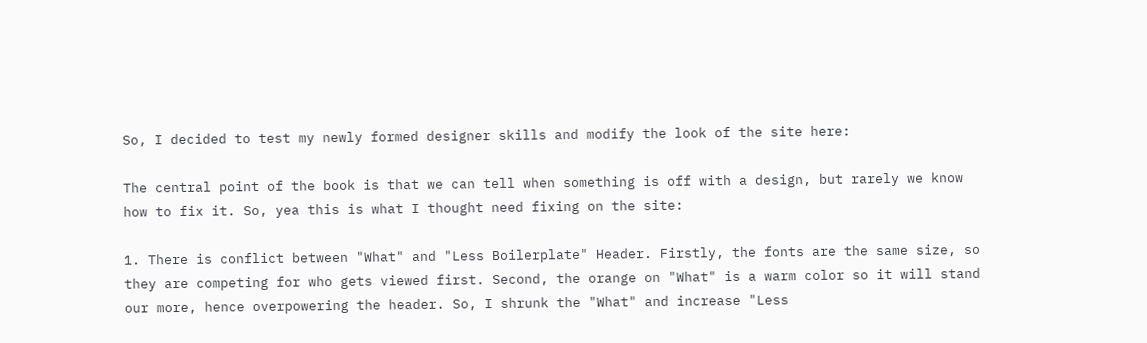So, I decided to test my newly formed designer skills and modify the look of the site here:

The central point of the book is that we can tell when something is off with a design, but rarely we know how to fix it. So, yea this is what I thought need fixing on the site:

1. There is conflict between "What" and "Less Boilerplate" Header. Firstly, the fonts are the same size, so they are competing for who gets viewed first. Second, the orange on "What" is a warm color so it will stand our more, hence overpowering the header. So, I shrunk the "What" and increase "Less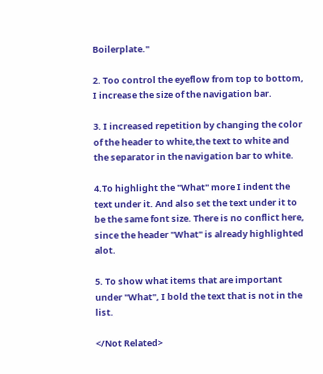Boilerplate."

2. Too control the eyeflow from top to bottom, I increase the size of the navigation bar.

3. I increased repetition by changing the color of the header to white,the text to white and the separator in the navigation bar to white.

4.To highlight the "What" more I indent the text under it. And also set the text under it to be the same font size. There is no conflict here, since the header "What" is already highlighted alot.

5. To show what items that are important under "What", I bold the text that is not in the list.

</Not Related>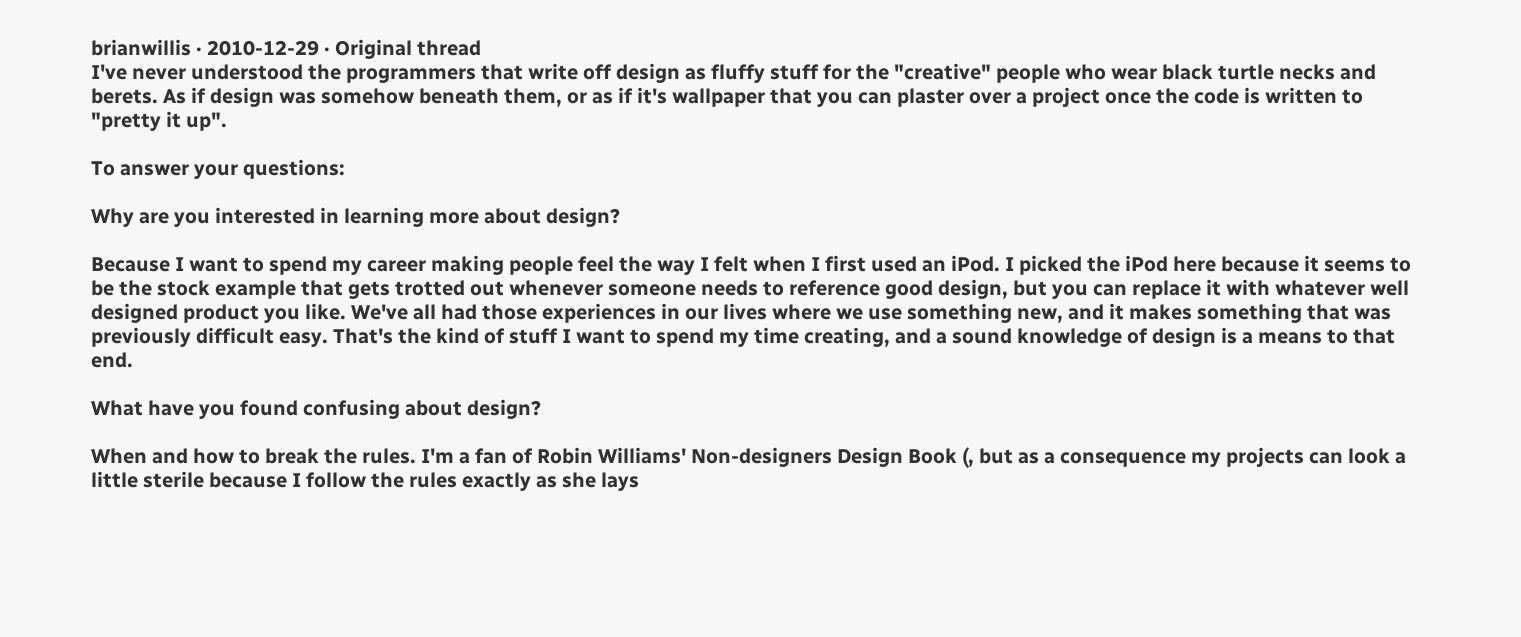brianwillis · 2010-12-29 · Original thread
I've never understood the programmers that write off design as fluffy stuff for the "creative" people who wear black turtle necks and berets. As if design was somehow beneath them, or as if it's wallpaper that you can plaster over a project once the code is written to "pretty it up".

To answer your questions:

Why are you interested in learning more about design?

Because I want to spend my career making people feel the way I felt when I first used an iPod. I picked the iPod here because it seems to be the stock example that gets trotted out whenever someone needs to reference good design, but you can replace it with whatever well designed product you like. We've all had those experiences in our lives where we use something new, and it makes something that was previously difficult easy. That's the kind of stuff I want to spend my time creating, and a sound knowledge of design is a means to that end.

What have you found confusing about design?

When and how to break the rules. I'm a fan of Robin Williams' Non-designers Design Book (, but as a consequence my projects can look a little sterile because I follow the rules exactly as she lays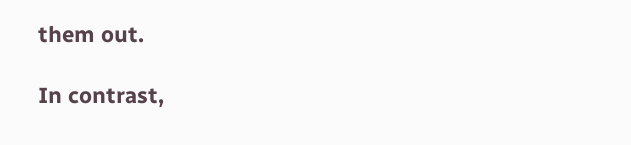them out.

In contrast,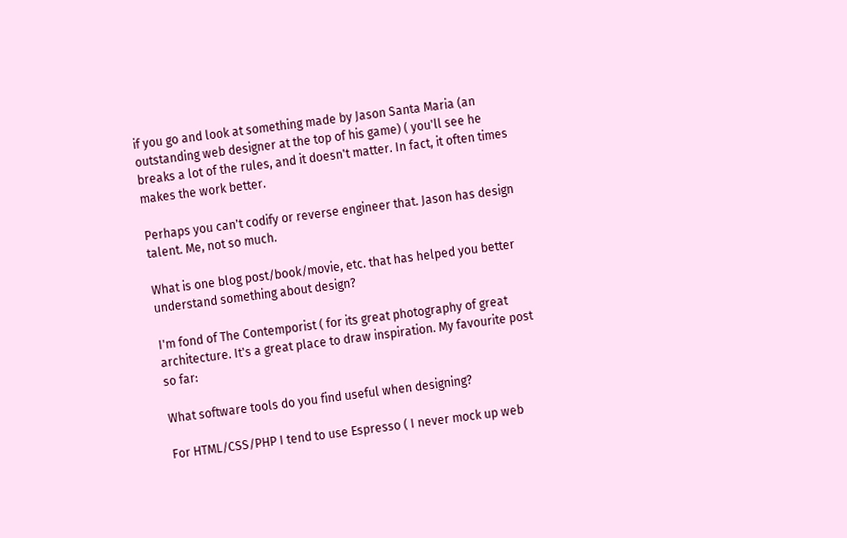if you go and look at something made by Jason Santa Maria (an outstanding web designer at the top of his game) ( you'll see he breaks a lot of the rules, and it doesn't matter. In fact, it often times makes the work better.

Perhaps you can't codify or reverse engineer that. Jason has design talent. Me, not so much.

What is one blog post/book/movie, etc. that has helped you better understand something about design?

I'm fond of The Contemporist ( for its great photography of great architecture. It's a great place to draw inspiration. My favourite post so far:

What software tools do you find useful when designing?

For HTML/CSS/PHP I tend to use Espresso ( I never mock up web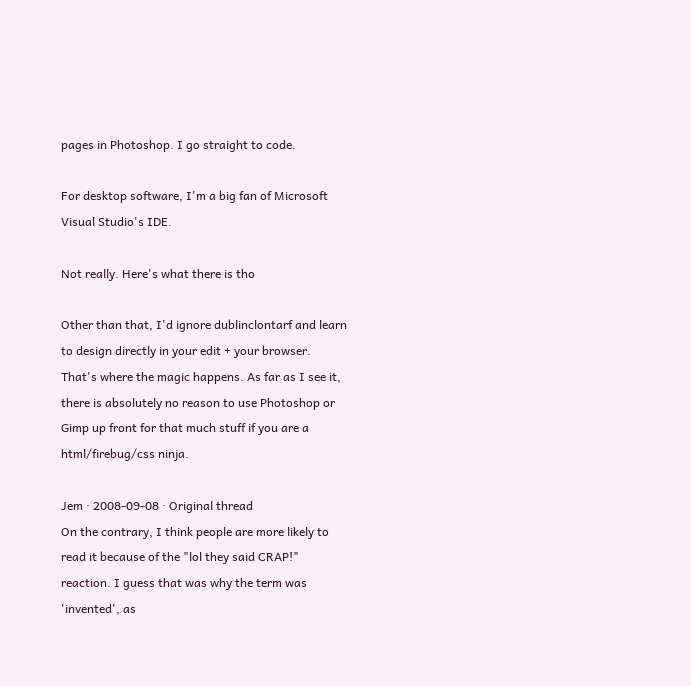pages in Photoshop. I go straight to code.

For desktop software, I'm a big fan of Microsoft Visual Studio's IDE.

Not really. Here's what there is tho

Other than that, I'd ignore dublinclontarf and learn to design directly in your edit + your browser. That's where the magic happens. As far as I see it, there is absolutely no reason to use Photoshop or Gimp up front for that much stuff if you are a html/firebug/css ninja.

Jem · 2008-09-08 · Original thread
On the contrary, I think people are more likely to read it because of the "lol they said CRAP!" reaction. I guess that was why the term was 'invented', as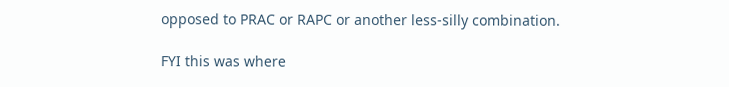opposed to PRAC or RAPC or another less-silly combination.

FYI this was where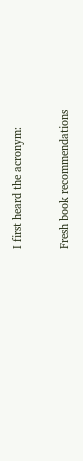I first heard the acronym:

Fresh book recommendations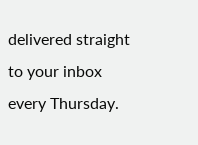delivered straight to your inbox every Thursday.